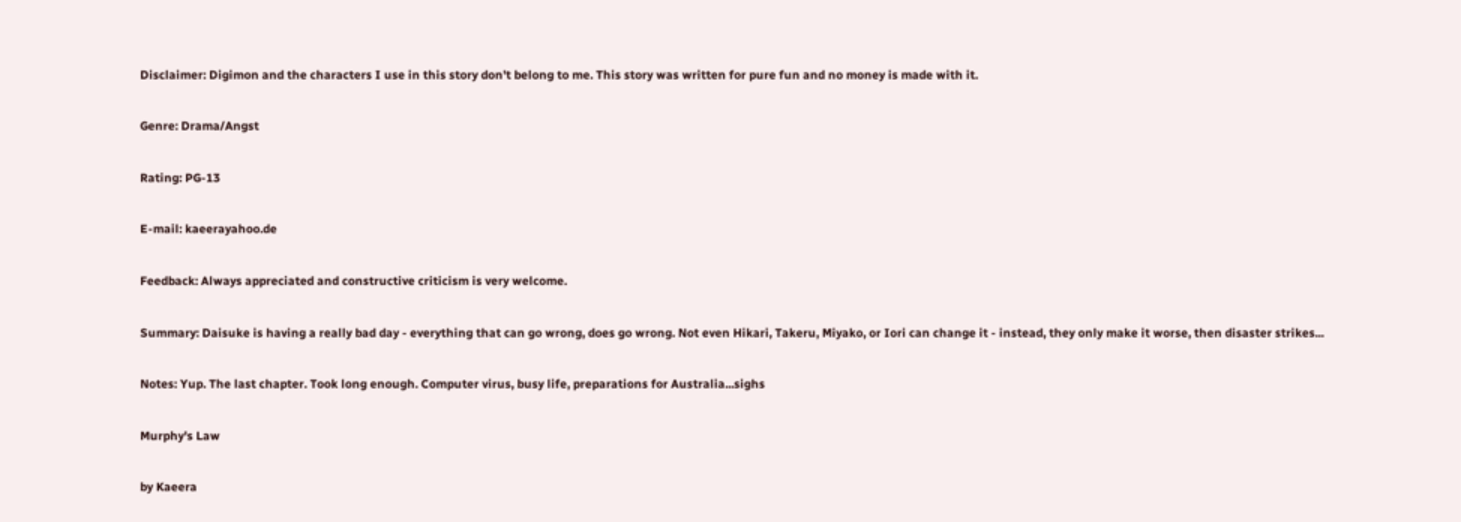Disclaimer: Digimon and the characters I use in this story don't belong to me. This story was written for pure fun and no money is made with it.

Genre: Drama/Angst

Rating: PG-13

E-mail: kaeerayahoo.de

Feedback: Always appreciated and constructive criticism is very welcome.

Summary: Daisuke is having a really bad day - everything that can go wrong, does go wrong. Not even Hikari, Takeru, Miyako, or Iori can change it - instead, they only make it worse, then disaster strikes...

Notes: Yup. The last chapter. Took long enough. Computer virus, busy life, preparations for Australia...sighs

Murphy's Law

by Kaeera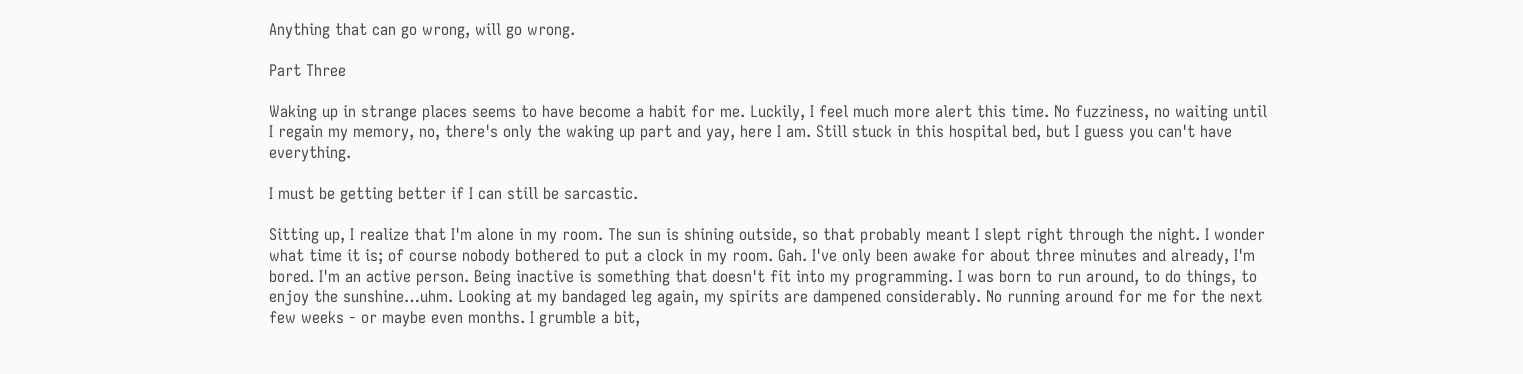Anything that can go wrong, will go wrong.

Part Three

Waking up in strange places seems to have become a habit for me. Luckily, I feel much more alert this time. No fuzziness, no waiting until I regain my memory, no, there's only the waking up part and yay, here I am. Still stuck in this hospital bed, but I guess you can't have everything.

I must be getting better if I can still be sarcastic.

Sitting up, I realize that I'm alone in my room. The sun is shining outside, so that probably meant I slept right through the night. I wonder what time it is; of course nobody bothered to put a clock in my room. Gah. I've only been awake for about three minutes and already, I'm bored. I'm an active person. Being inactive is something that doesn't fit into my programming. I was born to run around, to do things, to enjoy the sunshine…uhm. Looking at my bandaged leg again, my spirits are dampened considerably. No running around for me for the next few weeks - or maybe even months. I grumble a bit,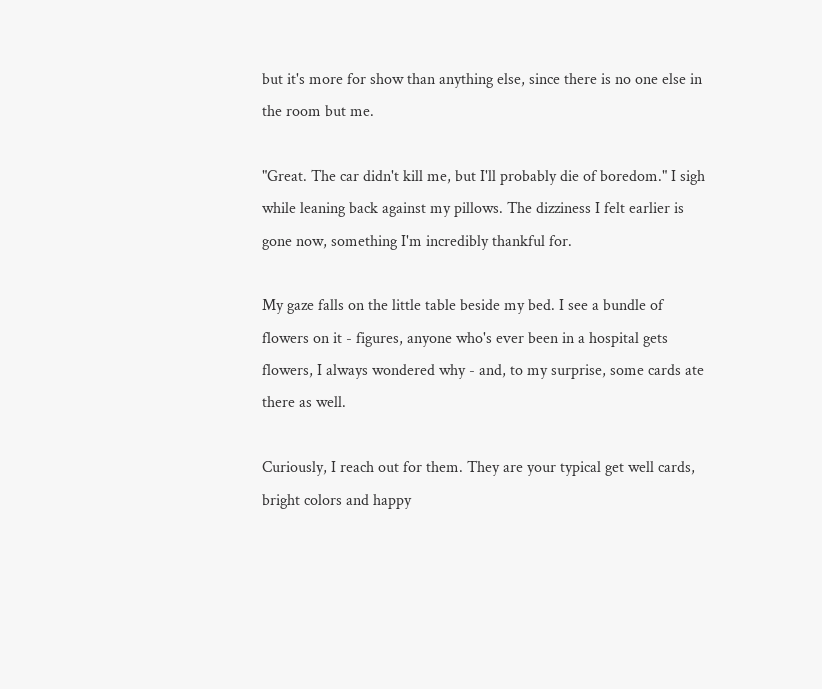but it's more for show than anything else, since there is no one else in the room but me.

"Great. The car didn't kill me, but I'll probably die of boredom." I sigh while leaning back against my pillows. The dizziness I felt earlier is gone now, something I'm incredibly thankful for.

My gaze falls on the little table beside my bed. I see a bundle of flowers on it - figures, anyone who's ever been in a hospital gets flowers, I always wondered why - and, to my surprise, some cards ate there as well.

Curiously, I reach out for them. They are your typical get well cards, bright colors and happy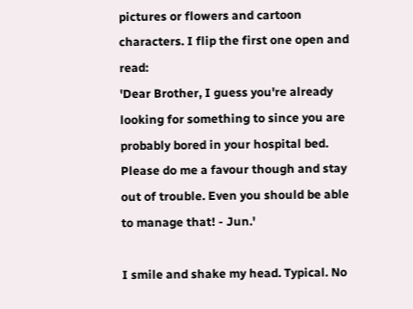pictures or flowers and cartoon characters. I flip the first one open and read:
'Dear Brother, I guess you're already looking for something to since you are probably bored in your hospital bed. Please do me a favour though and stay out of trouble. Even you should be able to manage that! - Jun.'

I smile and shake my head. Typical. No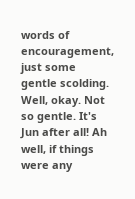words of encouragement, just some gentle scolding. Well, okay. Not so gentle. It's Jun after all! Ah well, if things were any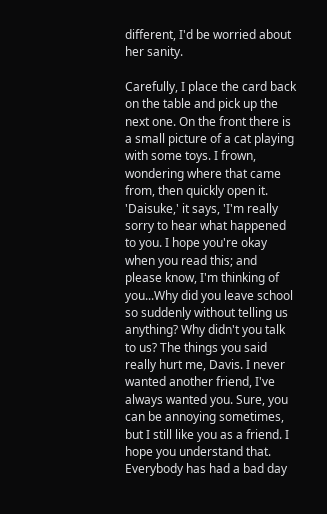different, I'd be worried about her sanity.

Carefully, I place the card back on the table and pick up the next one. On the front there is a small picture of a cat playing with some toys. I frown, wondering where that came from, then quickly open it.
'Daisuke,' it says, 'I'm really sorry to hear what happened to you. I hope you're okay when you read this; and please know, I'm thinking of you...Why did you leave school so suddenly without telling us anything? Why didn't you talk to us? The things you said really hurt me, Davis. I never wanted another friend, I've always wanted you. Sure, you can be annoying sometimes, but I still like you as a friend. I hope you understand that. Everybody has had a bad day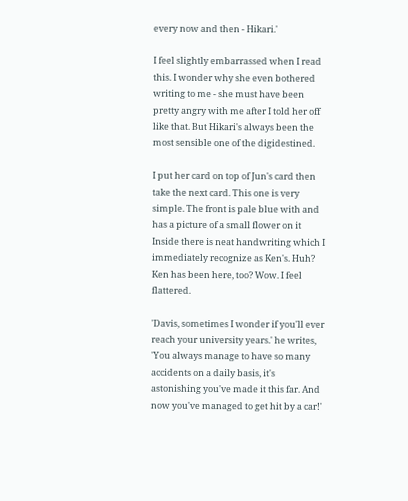every now and then - Hikari.'

I feel slightly embarrassed when I read this. I wonder why she even bothered writing to me - she must have been pretty angry with me after I told her off like that. But Hikari's always been the most sensible one of the digidestined.

I put her card on top of Jun's card then take the next card. This one is very simple. The front is pale blue with and has a picture of a small flower on it Inside there is neat handwriting which I immediately recognize as Ken's. Huh? Ken has been here, too? Wow. I feel flattered.

'Davis, sometimes I wonder if you'll ever reach your university years.' he writes, 'You always manage to have so many accidents on a daily basis, it's astonishing you've made it this far. And now you've managed to get hit by a car!'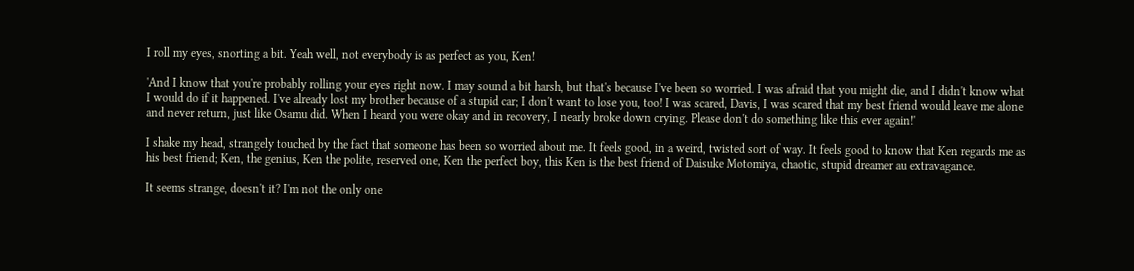I roll my eyes, snorting a bit. Yeah well, not everybody is as perfect as you, Ken!

'And I know that you're probably rolling your eyes right now. I may sound a bit harsh, but that's because I've been so worried. I was afraid that you might die, and I didn't know what I would do if it happened. I've already lost my brother because of a stupid car; I don't want to lose you, too! I was scared, Davis, I was scared that my best friend would leave me alone and never return, just like Osamu did. When I heard you were okay and in recovery, I nearly broke down crying. Please don't do something like this ever again!'

I shake my head, strangely touched by the fact that someone has been so worried about me. It feels good, in a weird, twisted sort of way. It feels good to know that Ken regards me as his best friend; Ken, the genius, Ken the polite, reserved one, Ken the perfect boy, this Ken is the best friend of Daisuke Motomiya, chaotic, stupid dreamer au extravagance.

It seems strange, doesn't it? I'm not the only one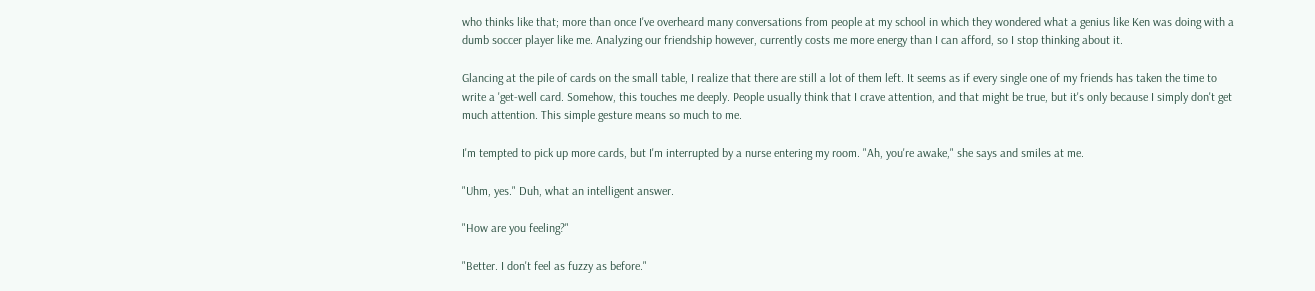who thinks like that; more than once I've overheard many conversations from people at my school in which they wondered what a genius like Ken was doing with a dumb soccer player like me. Analyzing our friendship however, currently costs me more energy than I can afford, so I stop thinking about it.

Glancing at the pile of cards on the small table, I realize that there are still a lot of them left. It seems as if every single one of my friends has taken the time to write a 'get-well card. Somehow, this touches me deeply. People usually think that I crave attention, and that might be true, but it's only because I simply don't get much attention. This simple gesture means so much to me.

I'm tempted to pick up more cards, but I'm interrupted by a nurse entering my room. "Ah, you're awake," she says and smiles at me.

"Uhm, yes." Duh, what an intelligent answer.

"How are you feeling?"

"Better. I don't feel as fuzzy as before."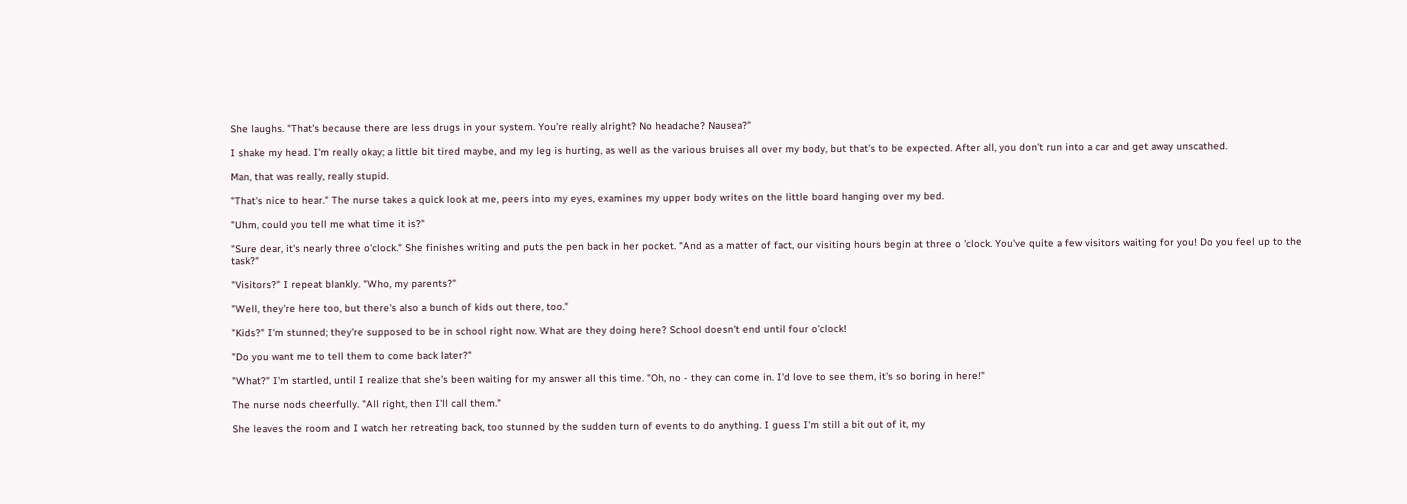She laughs. "That's because there are less drugs in your system. You're really alright? No headache? Nausea?"

I shake my head. I'm really okay; a little bit tired maybe, and my leg is hurting, as well as the various bruises all over my body, but that's to be expected. After all, you don't run into a car and get away unscathed.

Man, that was really, really stupid.

"That's nice to hear." The nurse takes a quick look at me, peers into my eyes, examines my upper body writes on the little board hanging over my bed.

"Uhm, could you tell me what time it is?"

"Sure dear, it's nearly three o'clock." She finishes writing and puts the pen back in her pocket. "And as a matter of fact, our visiting hours begin at three o 'clock. You've quite a few visitors waiting for you! Do you feel up to the task?"

"Visitors?" I repeat blankly. "Who, my parents?"

"Well, they're here too, but there's also a bunch of kids out there, too."

"Kids?" I'm stunned; they're supposed to be in school right now. What are they doing here? School doesn't end until four o'clock!

"Do you want me to tell them to come back later?"

"What?" I'm startled, until I realize that she's been waiting for my answer all this time. "Oh, no - they can come in. I'd love to see them, it's so boring in here!"

The nurse nods cheerfully. "All right, then I'll call them."

She leaves the room and I watch her retreating back, too stunned by the sudden turn of events to do anything. I guess I'm still a bit out of it, my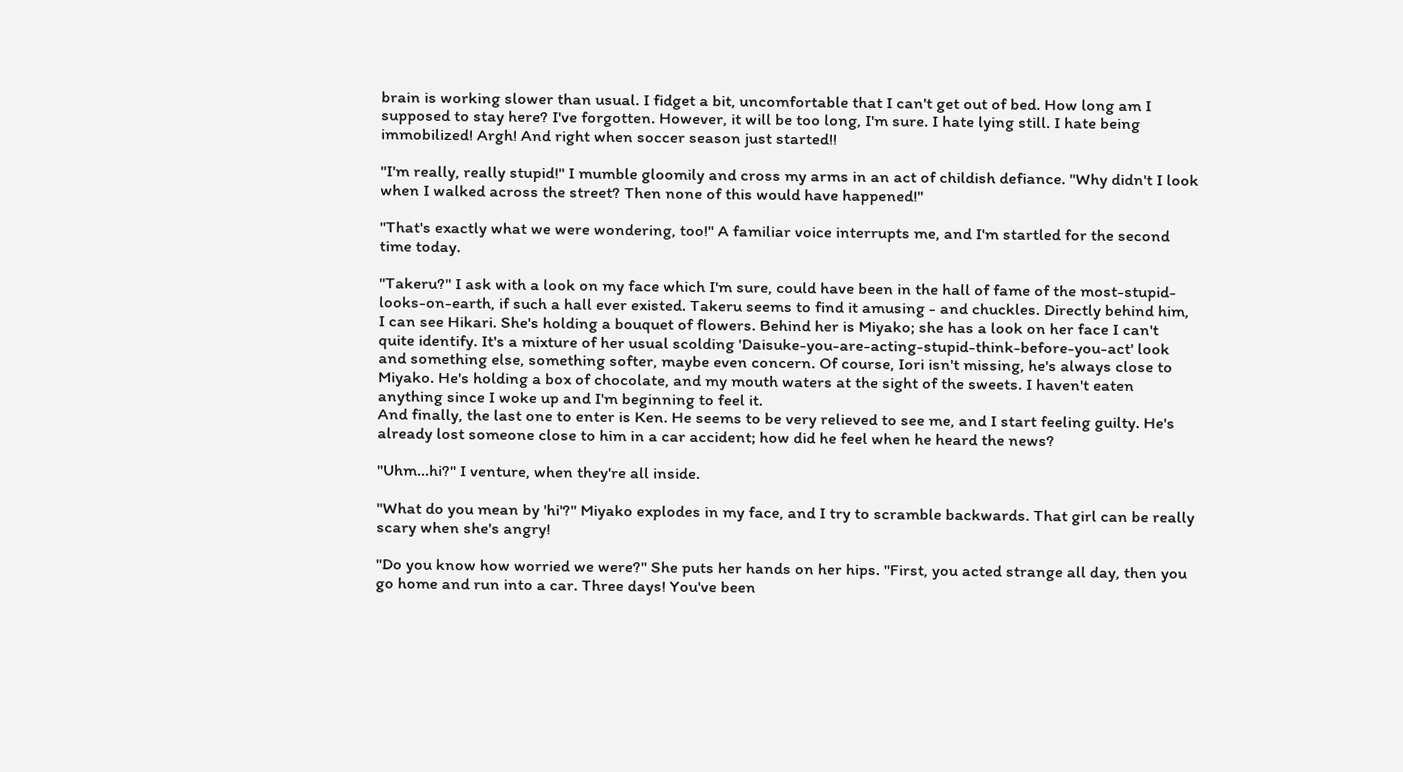brain is working slower than usual. I fidget a bit, uncomfortable that I can't get out of bed. How long am I supposed to stay here? I've forgotten. However, it will be too long, I'm sure. I hate lying still. I hate being immobilized! Argh! And right when soccer season just started!!

"I'm really, really stupid!" I mumble gloomily and cross my arms in an act of childish defiance. "Why didn't I look when I walked across the street? Then none of this would have happened!"

"That's exactly what we were wondering, too!" A familiar voice interrupts me, and I'm startled for the second time today.

"Takeru?" I ask with a look on my face which I'm sure, could have been in the hall of fame of the most-stupid-looks-on-earth, if such a hall ever existed. Takeru seems to find it amusing - and chuckles. Directly behind him, I can see Hikari. She's holding a bouquet of flowers. Behind her is Miyako; she has a look on her face I can't quite identify. It's a mixture of her usual scolding 'Daisuke-you-are-acting-stupid-think-before-you-act' look and something else, something softer, maybe even concern. Of course, Iori isn't missing, he's always close to Miyako. He's holding a box of chocolate, and my mouth waters at the sight of the sweets. I haven't eaten anything since I woke up and I'm beginning to feel it.
And finally, the last one to enter is Ken. He seems to be very relieved to see me, and I start feeling guilty. He's already lost someone close to him in a car accident; how did he feel when he heard the news?

"Uhm...hi?" I venture, when they're all inside.

"What do you mean by 'hi'?" Miyako explodes in my face, and I try to scramble backwards. That girl can be really scary when she's angry!

"Do you know how worried we were?" She puts her hands on her hips. "First, you acted strange all day, then you go home and run into a car. Three days! You've been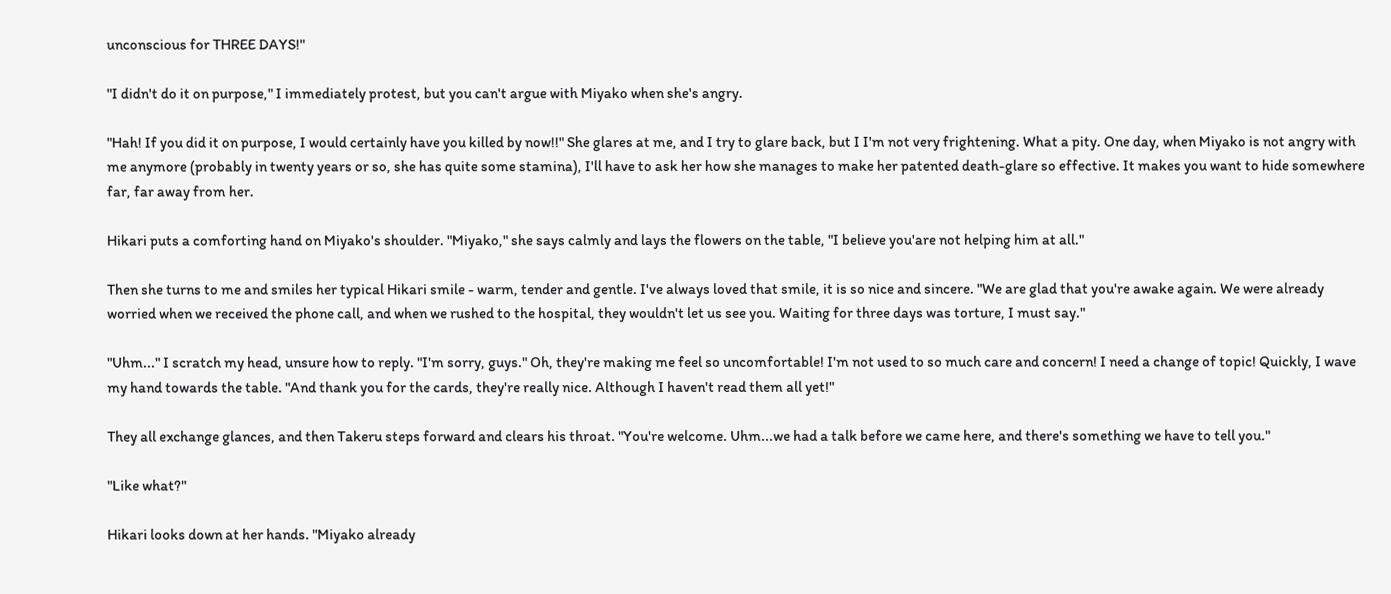unconscious for THREE DAYS!"

"I didn't do it on purpose," I immediately protest, but you can't argue with Miyako when she's angry.

"Hah! If you did it on purpose, I would certainly have you killed by now!!" She glares at me, and I try to glare back, but I I'm not very frightening. What a pity. One day, when Miyako is not angry with me anymore (probably in twenty years or so, she has quite some stamina), I'll have to ask her how she manages to make her patented death-glare so effective. It makes you want to hide somewhere far, far away from her.

Hikari puts a comforting hand on Miyako's shoulder. "Miyako," she says calmly and lays the flowers on the table, "I believe you'are not helping him at all."

Then she turns to me and smiles her typical Hikari smile - warm, tender and gentle. I've always loved that smile, it is so nice and sincere. "We are glad that you're awake again. We were already worried when we received the phone call, and when we rushed to the hospital, they wouldn't let us see you. Waiting for three days was torture, I must say."

"Uhm..." I scratch my head, unsure how to reply. "I'm sorry, guys." Oh, they're making me feel so uncomfortable! I'm not used to so much care and concern! I need a change of topic! Quickly, I wave my hand towards the table. "And thank you for the cards, they're really nice. Although I haven't read them all yet!"

They all exchange glances, and then Takeru steps forward and clears his throat. "You're welcome. Uhm...we had a talk before we came here, and there's something we have to tell you."

"Like what?"

Hikari looks down at her hands. "Miyako already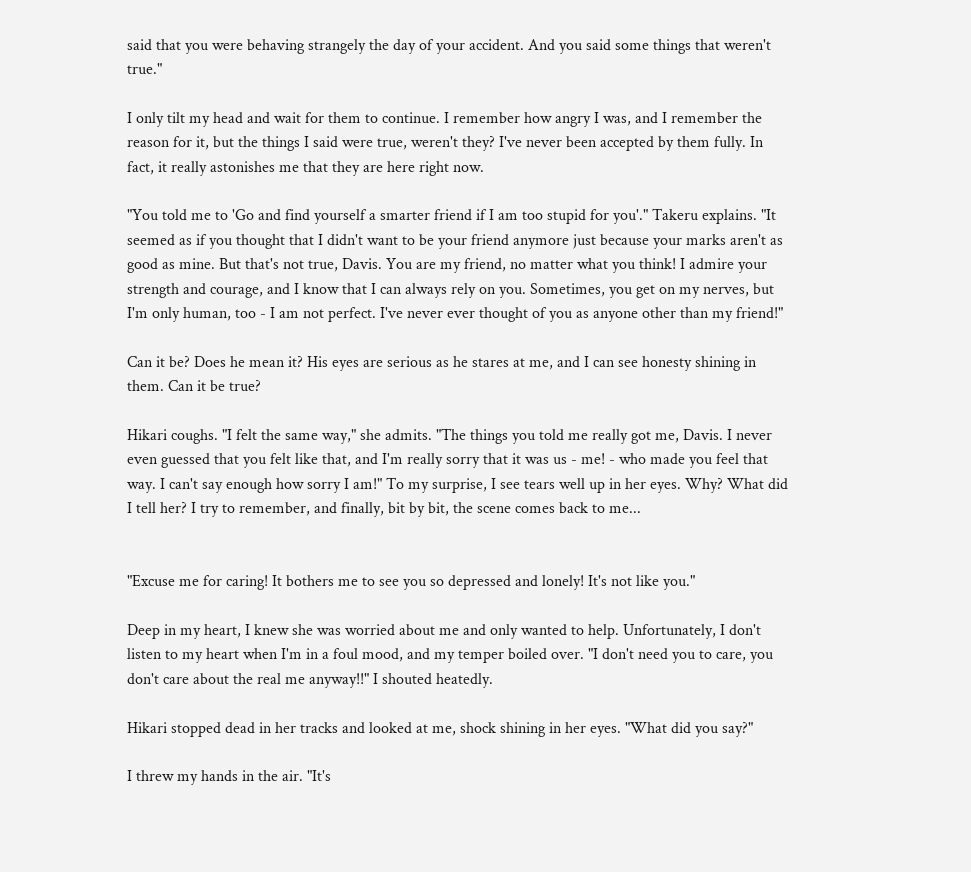said that you were behaving strangely the day of your accident. And you said some things that weren't true."

I only tilt my head and wait for them to continue. I remember how angry I was, and I remember the reason for it, but the things I said were true, weren't they? I've never been accepted by them fully. In fact, it really astonishes me that they are here right now.

"You told me to 'Go and find yourself a smarter friend if I am too stupid for you'." Takeru explains. "It seemed as if you thought that I didn't want to be your friend anymore just because your marks aren't as good as mine. But that's not true, Davis. You are my friend, no matter what you think! I admire your strength and courage, and I know that I can always rely on you. Sometimes, you get on my nerves, but I'm only human, too - I am not perfect. I've never ever thought of you as anyone other than my friend!"

Can it be? Does he mean it? His eyes are serious as he stares at me, and I can see honesty shining in them. Can it be true?

Hikari coughs. "I felt the same way," she admits. "The things you told me really got me, Davis. I never even guessed that you felt like that, and I'm really sorry that it was us - me! - who made you feel that way. I can't say enough how sorry I am!" To my surprise, I see tears well up in her eyes. Why? What did I tell her? I try to remember, and finally, bit by bit, the scene comes back to me...


"Excuse me for caring! It bothers me to see you so depressed and lonely! It's not like you."

Deep in my heart, I knew she was worried about me and only wanted to help. Unfortunately, I don't listen to my heart when I'm in a foul mood, and my temper boiled over. "I don't need you to care, you don't care about the real me anyway!!" I shouted heatedly.

Hikari stopped dead in her tracks and looked at me, shock shining in her eyes. "What did you say?"

I threw my hands in the air. "It's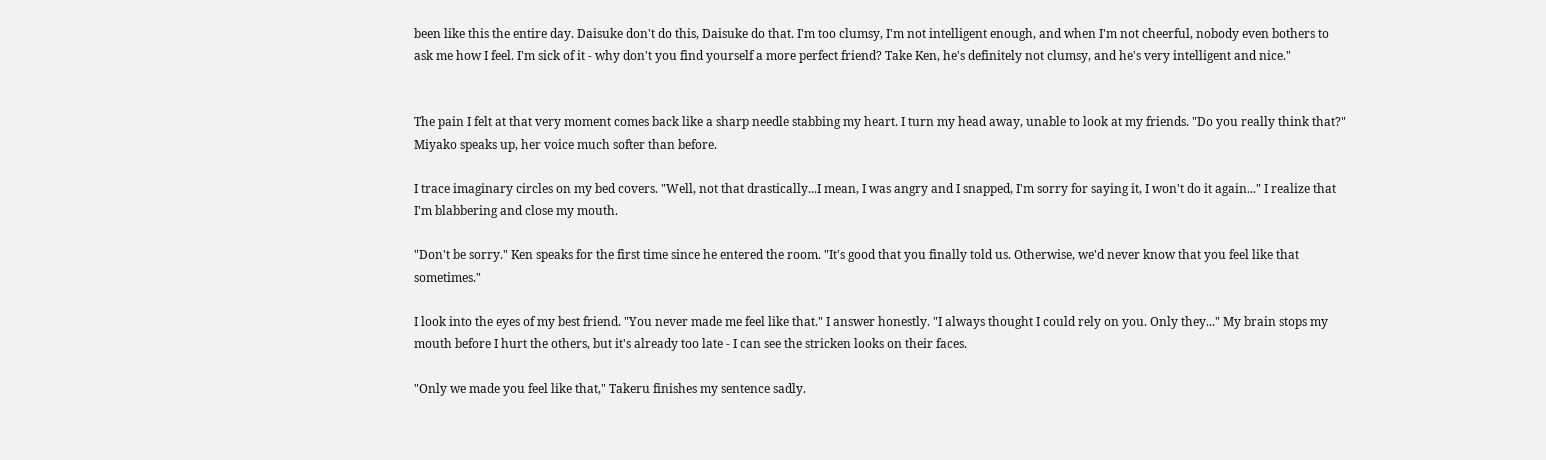been like this the entire day. Daisuke don't do this, Daisuke do that. I'm too clumsy, I'm not intelligent enough, and when I'm not cheerful, nobody even bothers to ask me how I feel. I'm sick of it - why don't you find yourself a more perfect friend? Take Ken, he's definitely not clumsy, and he's very intelligent and nice."


The pain I felt at that very moment comes back like a sharp needle stabbing my heart. I turn my head away, unable to look at my friends. "Do you really think that?" Miyako speaks up, her voice much softer than before.

I trace imaginary circles on my bed covers. "Well, not that drastically...I mean, I was angry and I snapped, I'm sorry for saying it, I won't do it again..." I realize that I'm blabbering and close my mouth.

"Don't be sorry." Ken speaks for the first time since he entered the room. "It's good that you finally told us. Otherwise, we'd never know that you feel like that sometimes."

I look into the eyes of my best friend. "You never made me feel like that." I answer honestly. "I always thought I could rely on you. Only they..." My brain stops my mouth before I hurt the others, but it's already too late - I can see the stricken looks on their faces.

"Only we made you feel like that," Takeru finishes my sentence sadly.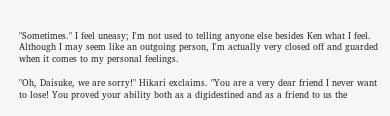"Sometimes." I feel uneasy; I'm not used to telling anyone else besides Ken what I feel. Although I may seem like an outgoing person, I'm actually very closed off and guarded when it comes to my personal feelings.

"Oh, Daisuke, we are sorry!" Hikari exclaims. "You are a very dear friend I never want to lose! You proved your ability both as a digidestined and as a friend to us the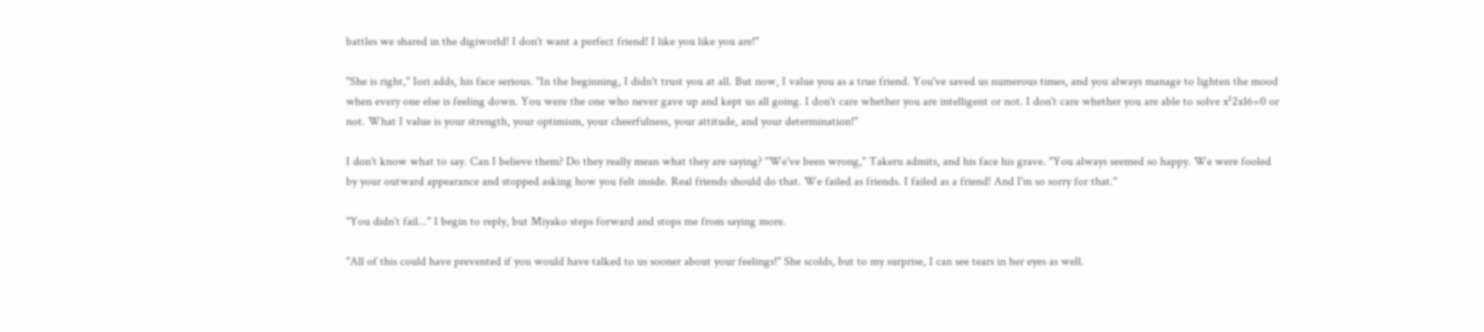battles we shared in the digiworld! I don't want a perfect friend! I like you like you are!"

"She is right," Iori adds, his face serious. "In the beginning, I didn't trust you at all. But now, I value you as a true friend. You've saved us numerous times, and you always manage to lighten the mood when every one else is feeling down. You were the one who never gave up and kept us all going. I don't care whether you are intelligent or not. I don't care whether you are able to solve x²2x16=0 or not. What I value is your strength, your optimism, your cheerfulness, your attitude, and your determination!"

I don't know what to say. Can I believe them? Do they really mean what they are saying? "We've been wrong," Takeru admits, and his face his grave. "You always seemed so happy. We were fooled by your outward appearance and stopped asking how you felt inside. Real friends should do that. We failed as friends. I failed as a friend! And I'm so sorry for that."

"You didn't fail..." I begin to reply, but Miyako steps forward and stops me from saying more.

"All of this could have prevented if you would have talked to us sooner about your feelings!" She scolds, but to my surprise, I can see tears in her eyes as well.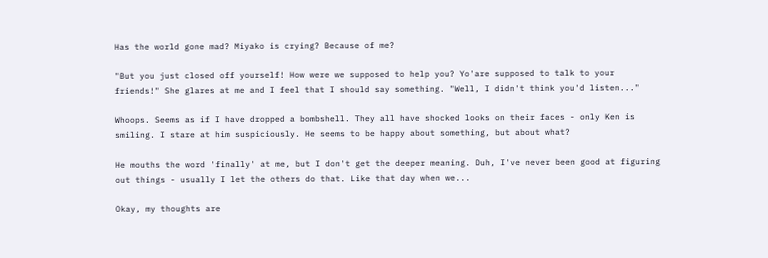Has the world gone mad? Miyako is crying? Because of me?

"But you just closed off yourself! How were we supposed to help you? Yo'are supposed to talk to your friends!" She glares at me and I feel that I should say something. "Well, I didn't think you'd listen..."

Whoops. Seems as if I have dropped a bombshell. They all have shocked looks on their faces - only Ken is smiling. I stare at him suspiciously. He seems to be happy about something, but about what?

He mouths the word 'finally' at me, but I don't get the deeper meaning. Duh, I've never been good at figuring out things - usually I let the others do that. Like that day when we...

Okay, my thoughts are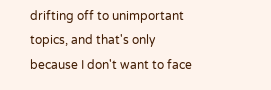drifting off to unimportant topics, and that's only because I don't want to face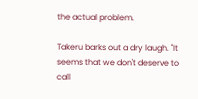the actual problem.

Takeru barks out a dry laugh. "It seems that we don't deserve to call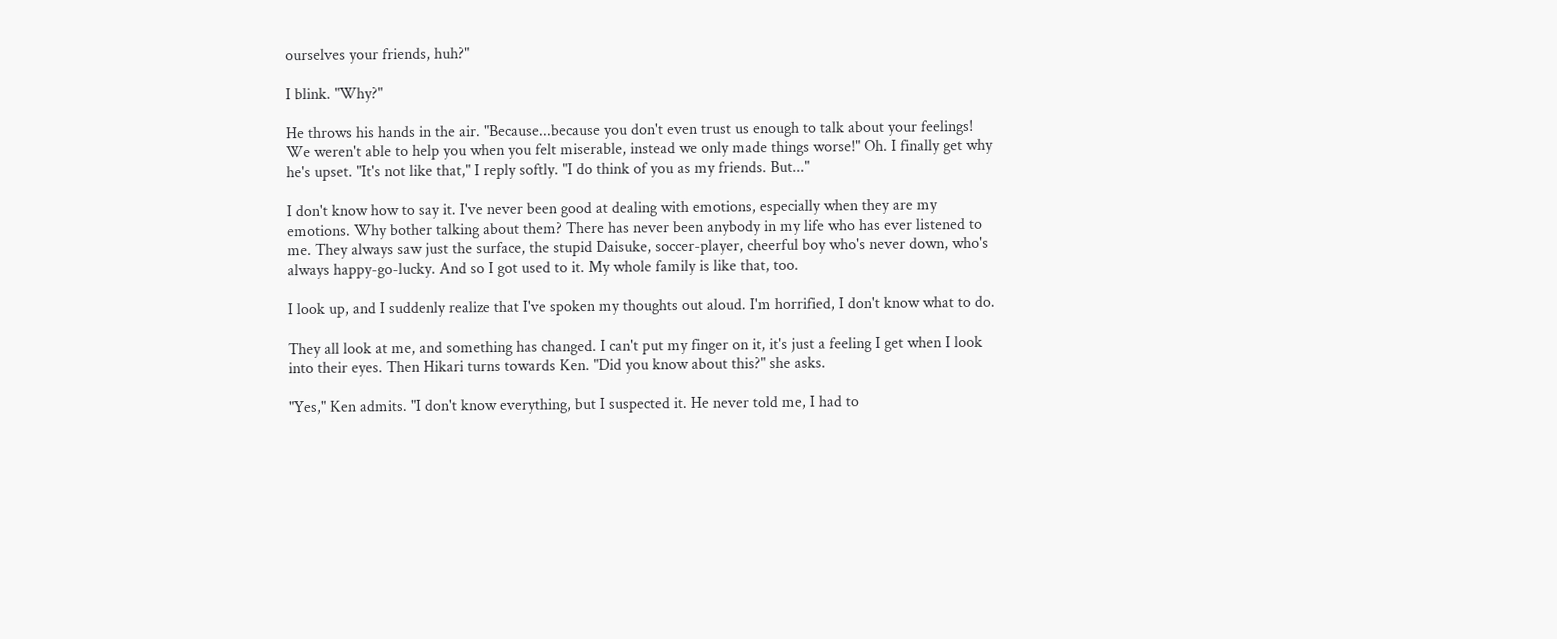ourselves your friends, huh?"

I blink. "Why?"

He throws his hands in the air. "Because...because you don't even trust us enough to talk about your feelings! We weren't able to help you when you felt miserable, instead we only made things worse!" Oh. I finally get why he's upset. "It's not like that," I reply softly. "I do think of you as my friends. But..."

I don't know how to say it. I've never been good at dealing with emotions, especially when they are my emotions. Why bother talking about them? There has never been anybody in my life who has ever listened to me. They always saw just the surface, the stupid Daisuke, soccer-player, cheerful boy who's never down, who's always happy-go-lucky. And so I got used to it. My whole family is like that, too.

I look up, and I suddenly realize that I've spoken my thoughts out aloud. I'm horrified, I don't know what to do.

They all look at me, and something has changed. I can't put my finger on it, it's just a feeling I get when I look into their eyes. Then Hikari turns towards Ken. "Did you know about this?" she asks.

"Yes," Ken admits. "I don't know everything, but I suspected it. He never told me, I had to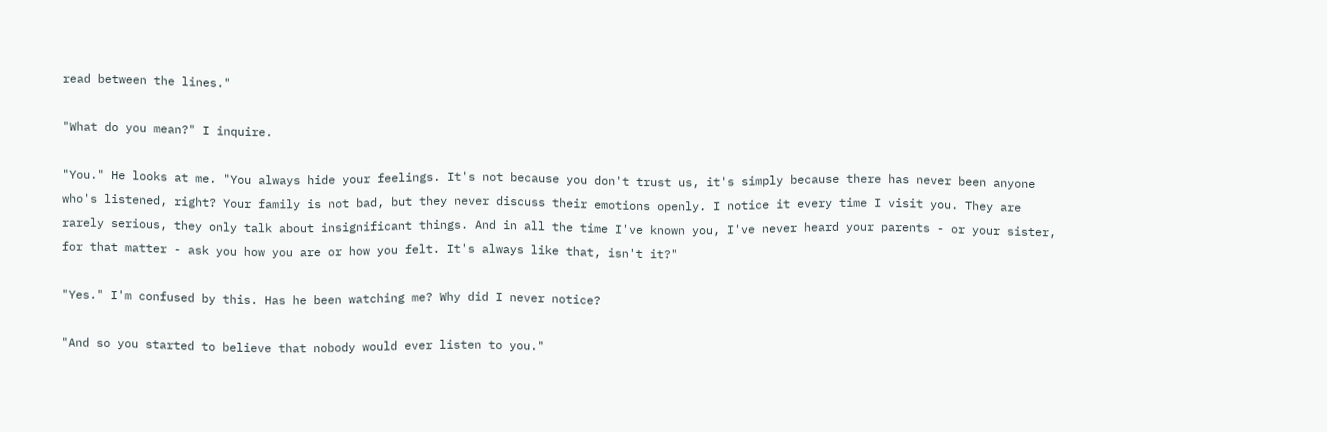read between the lines."

"What do you mean?" I inquire.

"You." He looks at me. "You always hide your feelings. It's not because you don't trust us, it's simply because there has never been anyone who's listened, right? Your family is not bad, but they never discuss their emotions openly. I notice it every time I visit you. They are rarely serious, they only talk about insignificant things. And in all the time I've known you, I've never heard your parents - or your sister, for that matter - ask you how you are or how you felt. It's always like that, isn't it?"

"Yes." I'm confused by this. Has he been watching me? Why did I never notice?

"And so you started to believe that nobody would ever listen to you."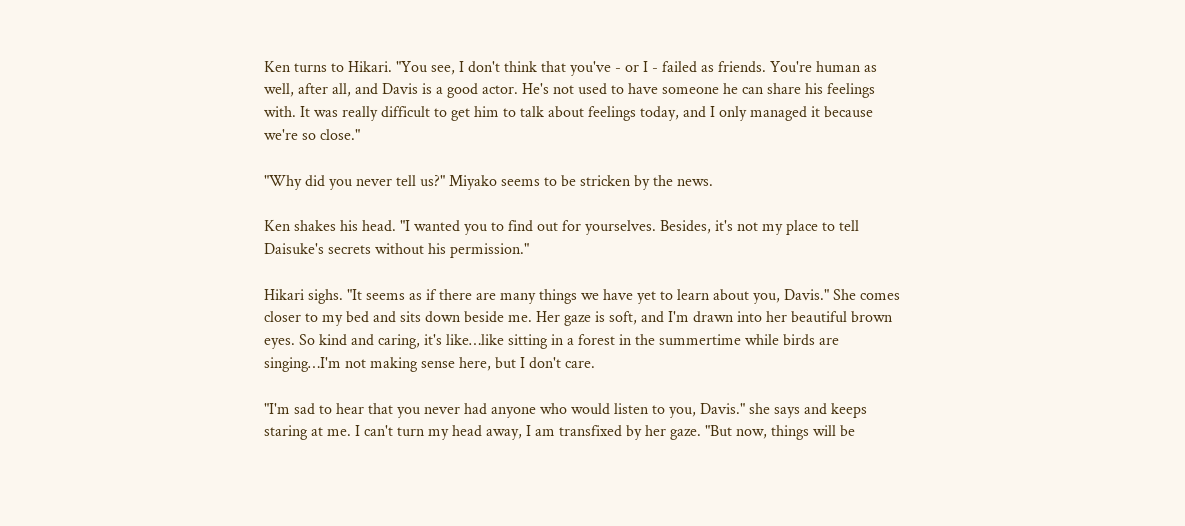Ken turns to Hikari. "You see, I don't think that you've - or I - failed as friends. You're human as well, after all, and Davis is a good actor. He's not used to have someone he can share his feelings with. It was really difficult to get him to talk about feelings today, and I only managed it because we're so close."

"Why did you never tell us?" Miyako seems to be stricken by the news.

Ken shakes his head. "I wanted you to find out for yourselves. Besides, it's not my place to tell Daisuke's secrets without his permission."

Hikari sighs. "It seems as if there are many things we have yet to learn about you, Davis." She comes closer to my bed and sits down beside me. Her gaze is soft, and I'm drawn into her beautiful brown eyes. So kind and caring, it's like…like sitting in a forest in the summertime while birds are singing…I'm not making sense here, but I don't care.

"I'm sad to hear that you never had anyone who would listen to you, Davis." she says and keeps staring at me. I can't turn my head away, I am transfixed by her gaze. "But now, things will be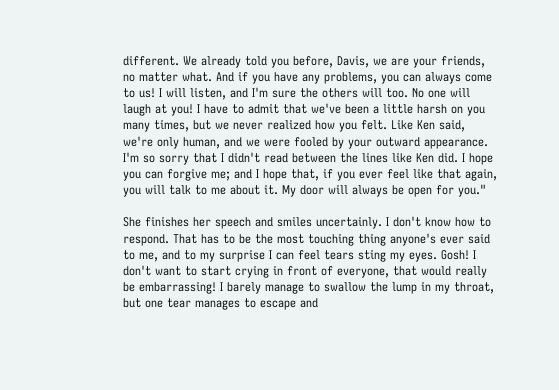different. We already told you before, Davis, we are your friends, no matter what. And if you have any problems, you can always come to us! I will listen, and I'm sure the others will too. No one will laugh at you! I have to admit that we've been a little harsh on you many times, but we never realized how you felt. Like Ken said, we're only human, and we were fooled by your outward appearance. I'm so sorry that I didn't read between the lines like Ken did. I hope you can forgive me; and I hope that, if you ever feel like that again, you will talk to me about it. My door will always be open for you."

She finishes her speech and smiles uncertainly. I don't know how to respond. That has to be the most touching thing anyone's ever said to me, and to my surprise I can feel tears sting my eyes. Gosh! I don't want to start crying in front of everyone, that would really be embarrassing! I barely manage to swallow the lump in my throat, but one tear manages to escape and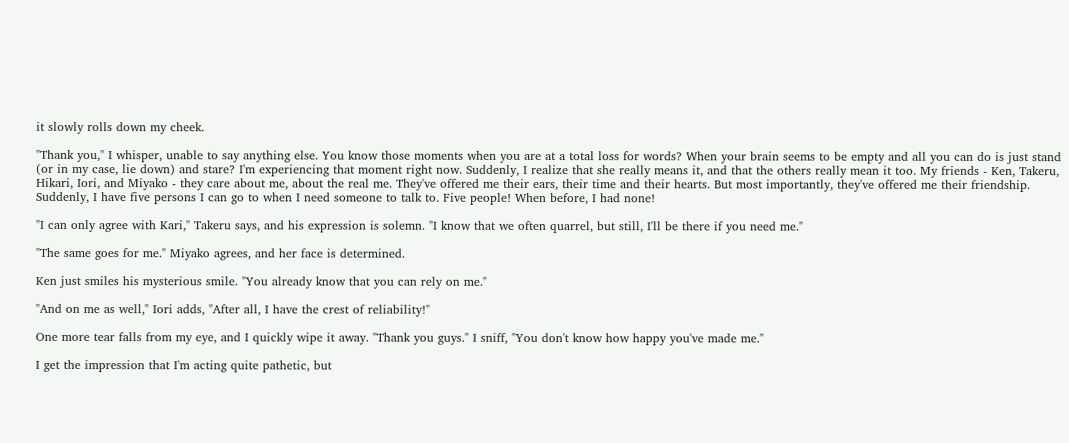it slowly rolls down my cheek.

"Thank you," I whisper, unable to say anything else. You know those moments when you are at a total loss for words? When your brain seems to be empty and all you can do is just stand (or in my case, lie down) and stare? I'm experiencing that moment right now. Suddenly, I realize that she really means it, and that the others really mean it too. My friends - Ken, Takeru, Hikari, Iori, and Miyako - they care about me, about the real me. They've offered me their ears, their time and their hearts. But most importantly, they've offered me their friendship. Suddenly, I have five persons I can go to when I need someone to talk to. Five people! When before, I had none!

"I can only agree with Kari," Takeru says, and his expression is solemn. "I know that we often quarrel, but still, I'll be there if you need me."

"The same goes for me." Miyako agrees, and her face is determined.

Ken just smiles his mysterious smile. "You already know that you can rely on me."

"And on me as well," Iori adds, "After all, I have the crest of reliability!"

One more tear falls from my eye, and I quickly wipe it away. "Thank you guys." I sniff, "You don't know how happy you've made me."

I get the impression that I'm acting quite pathetic, but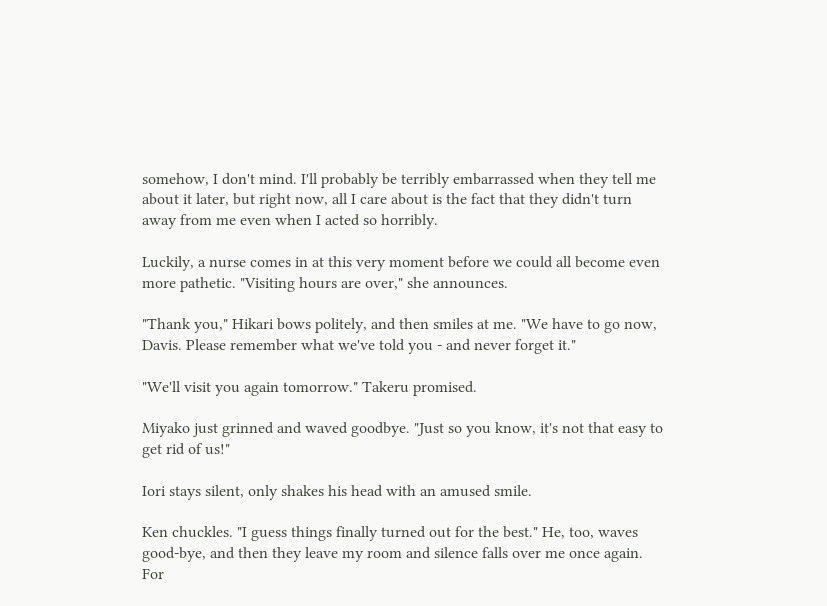somehow, I don't mind. I'll probably be terribly embarrassed when they tell me about it later, but right now, all I care about is the fact that they didn't turn away from me even when I acted so horribly.

Luckily, a nurse comes in at this very moment before we could all become even more pathetic. "Visiting hours are over," she announces.

"Thank you," Hikari bows politely, and then smiles at me. "We have to go now, Davis. Please remember what we've told you - and never forget it."

"We'll visit you again tomorrow." Takeru promised.

Miyako just grinned and waved goodbye. "Just so you know, it's not that easy to get rid of us!"

Iori stays silent, only shakes his head with an amused smile.

Ken chuckles. "I guess things finally turned out for the best." He, too, waves good-bye, and then they leave my room and silence falls over me once again. For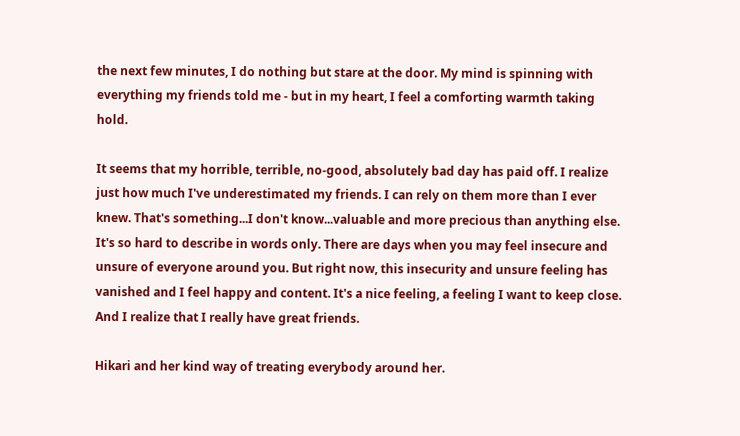the next few minutes, I do nothing but stare at the door. My mind is spinning with everything my friends told me - but in my heart, I feel a comforting warmth taking hold.

It seems that my horrible, terrible, no-good, absolutely bad day has paid off. I realize just how much I've underestimated my friends. I can rely on them more than I ever knew. That's something...I don't know...valuable and more precious than anything else. It's so hard to describe in words only. There are days when you may feel insecure and unsure of everyone around you. But right now, this insecurity and unsure feeling has vanished and I feel happy and content. It's a nice feeling, a feeling I want to keep close. And I realize that I really have great friends.

Hikari and her kind way of treating everybody around her.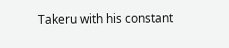Takeru with his constant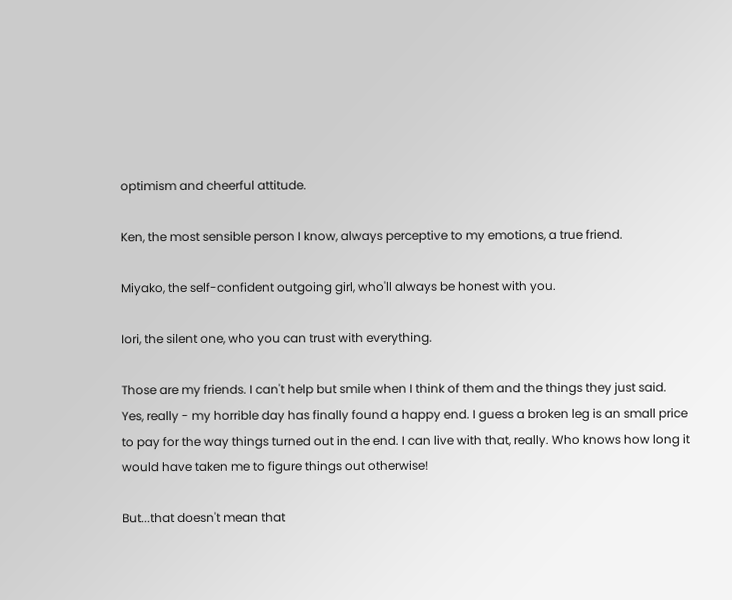optimism and cheerful attitude.

Ken, the most sensible person I know, always perceptive to my emotions, a true friend.

Miyako, the self-confident outgoing girl, who'll always be honest with you.

Iori, the silent one, who you can trust with everything.

Those are my friends. I can't help but smile when I think of them and the things they just said. Yes, really - my horrible day has finally found a happy end. I guess a broken leg is an small price to pay for the way things turned out in the end. I can live with that, really. Who knows how long it would have taken me to figure things out otherwise!

But...that doesn't mean that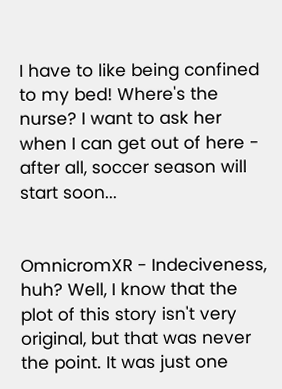I have to like being confined to my bed! Where's the nurse? I want to ask her when I can get out of here - after all, soccer season will start soon...


OmnicromXR - Indeciveness, huh? Well, I know that the plot of this story isn't very original, but that was never the point. It was just one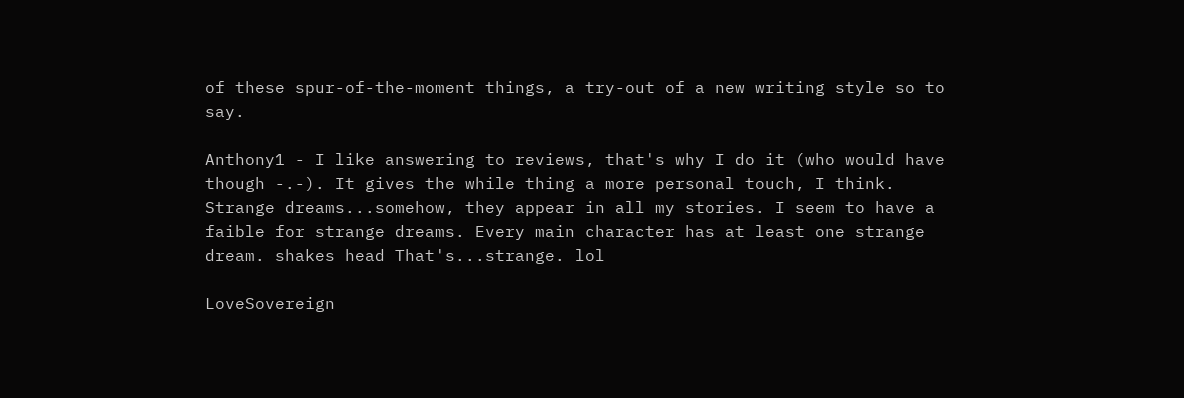of these spur-of-the-moment things, a try-out of a new writing style so to say.

Anthony1 - I like answering to reviews, that's why I do it (who would have though -.-). It gives the while thing a more personal touch, I think. Strange dreams...somehow, they appear in all my stories. I seem to have a faible for strange dreams. Every main character has at least one strange dream. shakes head That's...strange. lol

LoveSovereign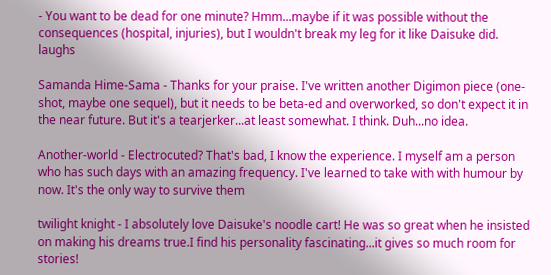- You want to be dead for one minute? Hmm...maybe if it was possible without the consequences (hospital, injuries), but I wouldn't break my leg for it like Daisuke did. laughs

Samanda Hime-Sama - Thanks for your praise. I've written another Digimon piece (one-shot, maybe one sequel), but it needs to be beta-ed and overworked, so don't expect it in the near future. But it's a tearjerker...at least somewhat. I think. Duh...no idea.

Another-world - Electrocuted? That's bad, I know the experience. I myself am a person who has such days with an amazing frequency. I've learned to take with with humour by now. It's the only way to survive them

twilight knight - I absolutely love Daisuke's noodle cart! He was so great when he insisted on making his dreams true.I find his personality fascinating...it gives so much room for stories!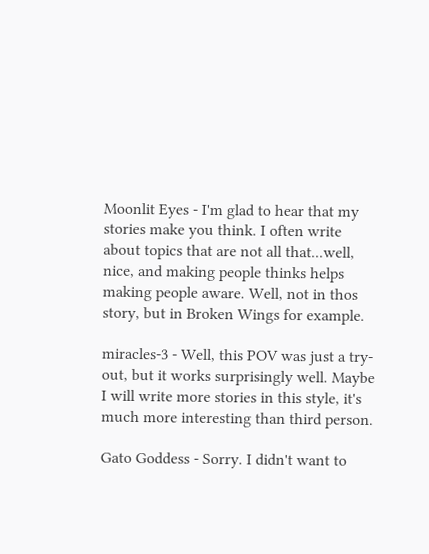Moonlit Eyes - I'm glad to hear that my stories make you think. I often write about topics that are not all that...well, nice, and making people thinks helps making people aware. Well, not in thos story, but in Broken Wings for example.

miracles-3 - Well, this POV was just a try-out, but it works surprisingly well. Maybe I will write more stories in this style, it's much more interesting than third person.

Gato Goddess - Sorry. I didn't want to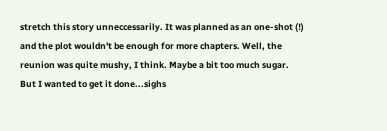stretch this story unneccessarily. It was planned as an one-shot (!) and the plot wouldn't be enough for more chapters. Well, the reunion was quite mushy, I think. Maybe a bit too much sugar. But I wanted to get it done...sighs